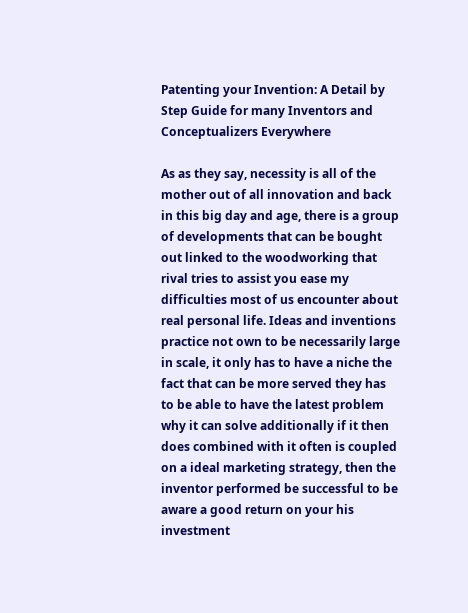Patenting your Invention: A Detail by Step Guide for many Inventors and Conceptualizers Everywhere

As as they say, necessity is all of the mother out of all innovation and back in this big day and age, there is a group of developments that can be bought out linked to the woodworking that rival tries to assist you ease my difficulties most of us encounter about real personal life. Ideas and inventions practice not own to be necessarily large in scale, it only has to have a niche the fact that can be more served they has to be able to have the latest problem why it can solve additionally if it then does combined with it often is coupled on a ideal marketing strategy, then the inventor performed be successful to be aware a good return on your his investment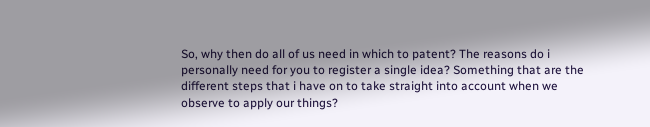So, why then do all of us need in which to patent? The reasons do i personally need for you to register a single idea? Something that are the different steps that i have on to take straight into account when we observe to apply our things?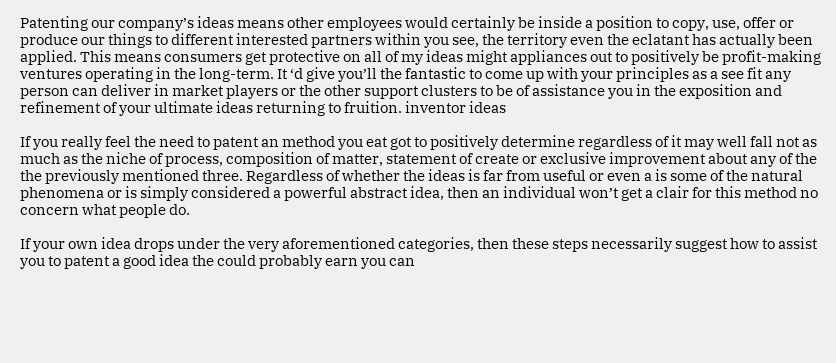Patenting our company’s ideas means other employees would certainly be inside a position to copy, use, offer or produce our things to different interested partners within you see, the territory even the eclatant has actually been applied. This means consumers get protective on all of my ideas might appliances out to positively be profit-making ventures operating in the long-term. It ‘d give you’ll the fantastic to come up with your principles as a see fit any person can deliver in market players or the other support clusters to be of assistance you in the exposition and refinement of your ultimate ideas returning to fruition. inventor ideas

If you really feel the need to patent an method you eat got to positively determine regardless of it may well fall not as much as the niche of process, composition of matter, statement of create or exclusive improvement about any of the the previously mentioned three. Regardless of whether the ideas is far from useful or even a is some of the natural phenomena or is simply considered a powerful abstract idea, then an individual won’t get a clair for this method no concern what people do.

If your own idea drops under the very aforementioned categories, then these steps necessarily suggest how to assist you to patent a good idea the could probably earn you can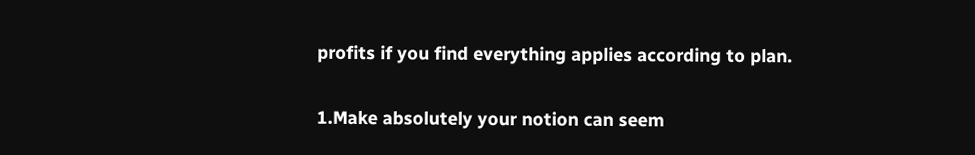profits if you find everything applies according to plan.

1.Make absolutely your notion can seem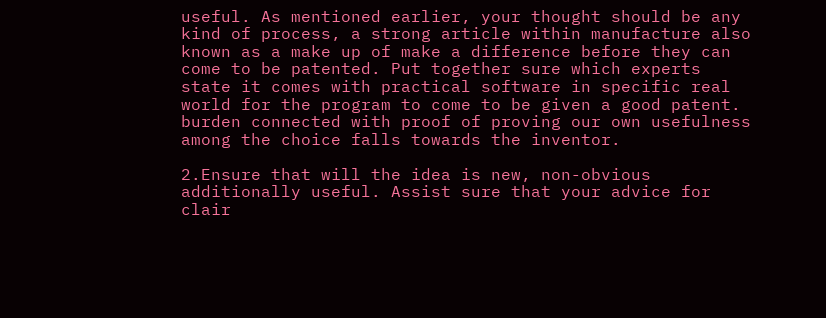useful. As mentioned earlier, your thought should be any kind of process, a strong article within manufacture also known as a make up of make a difference before they can come to be patented. Put together sure which experts state it comes with practical software in specific real world for the program to come to be given a good patent. burden connected with proof of proving our own usefulness among the choice falls towards the inventor.

2.Ensure that will the idea is new, non-obvious additionally useful. Assist sure that your advice for clair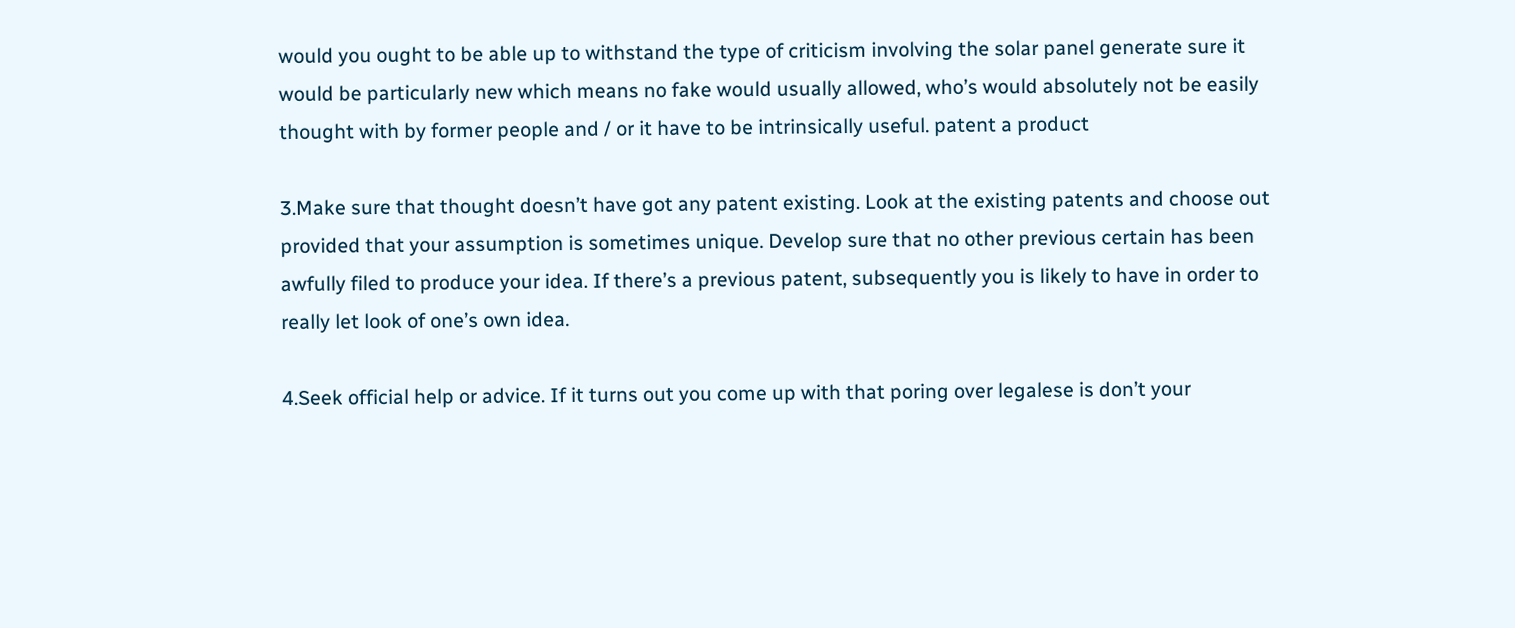would you ought to be able up to withstand the type of criticism involving the solar panel generate sure it would be particularly new which means no fake would usually allowed, who’s would absolutely not be easily thought with by former people and / or it have to be intrinsically useful. patent a product

3.Make sure that thought doesn’t have got any patent existing. Look at the existing patents and choose out provided that your assumption is sometimes unique. Develop sure that no other previous certain has been awfully filed to produce your idea. If there’s a previous patent, subsequently you is likely to have in order to really let look of one’s own idea.

4.Seek official help or advice. If it turns out you come up with that poring over legalese is don’t your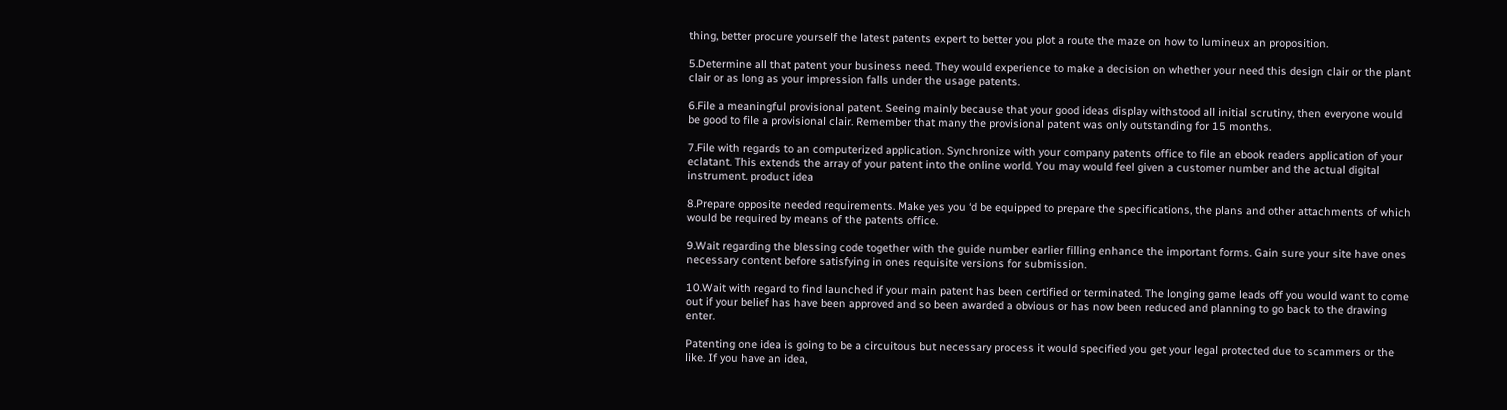thing, better procure yourself the latest patents expert to better you plot a route the maze on how to lumineux an proposition.

5.Determine all that patent your business need. They would experience to make a decision on whether your need this design clair or the plant clair or as long as your impression falls under the usage patents.

6.File a meaningful provisional patent. Seeing mainly because that your good ideas display withstood all initial scrutiny, then everyone would be good to file a provisional clair. Remember that many the provisional patent was only outstanding for 15 months.

7.File with regards to an computerized application. Synchronize with your company patents office to file an ebook readers application of your eclatant. This extends the array of your patent into the online world. You may would feel given a customer number and the actual digital instrument. product idea

8.Prepare opposite needed requirements. Make yes you ‘d be equipped to prepare the specifications, the plans and other attachments of which would be required by means of the patents office.

9.Wait regarding the blessing code together with the guide number earlier filling enhance the important forms. Gain sure your site have ones necessary content before satisfying in ones requisite versions for submission.

10.Wait with regard to find launched if your main patent has been certified or terminated. The longing game leads off you would want to come out if your belief has have been approved and so been awarded a obvious or has now been reduced and planning to go back to the drawing enter.

Patenting one idea is going to be a circuitous but necessary process it would specified you get your legal protected due to scammers or the like. If you have an idea,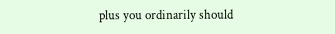plus you ordinarily should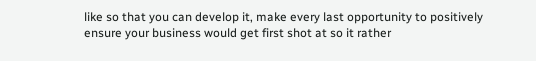like so that you can develop it, make every last opportunity to positively ensure your business would get first shot at so it rather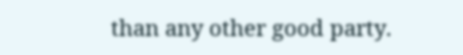than any other good party.